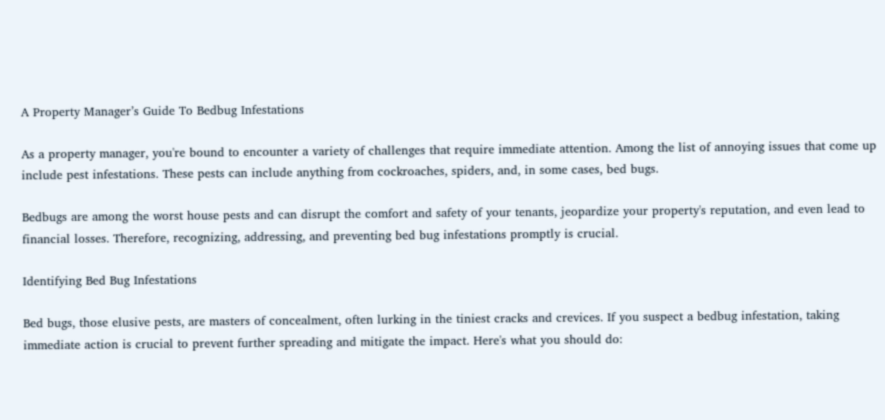A Property Manager’s Guide To Bedbug Infestations

As a property manager, you're bound to encounter a variety of challenges that require immediate attention. Among the list of annoying issues that come up include pest infestations. These pests can include anything from cockroaches, spiders, and, in some cases, bed bugs.

Bedbugs are among the worst house pests and can disrupt the comfort and safety of your tenants, jeopardize your property's reputation, and even lead to financial losses. Therefore, recognizing, addressing, and preventing bed bug infestations promptly is crucial.

Identifying Bed Bug Infestations

Bed bugs, those elusive pests, are masters of concealment, often lurking in the tiniest cracks and crevices. If you suspect a bedbug infestation, taking immediate action is crucial to prevent further spreading and mitigate the impact. Here's what you should do: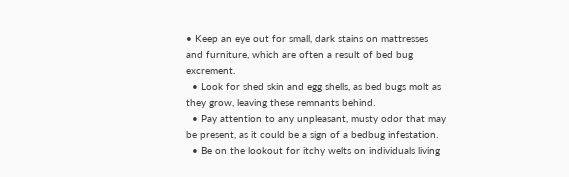• Keep an eye out for small, dark stains on mattresses and furniture, which are often a result of bed bug excrement.
  • Look for shed skin and egg shells, as bed bugs molt as they grow, leaving these remnants behind.
  • Pay attention to any unpleasant, musty odor that may be present, as it could be a sign of a bedbug infestation.
  • Be on the lookout for itchy welts on individuals living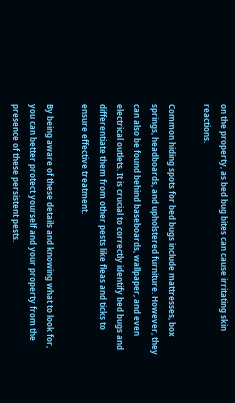on the property, as bed bug bites can cause irritating skin reactions.

Common hiding spots for bed bugs include mattresses, box springs, headboards, and upholstered furniture. However, they can also be found behind baseboards, wallpaper, and even electrical outlets. It is crucial to correctly identify bed bugs and differentiate them from other pests like fleas and ticks to ensure effective treatment.

By being aware of these details and knowing what to look for, you can better protect yourself and your property from the presence of these persistent pests.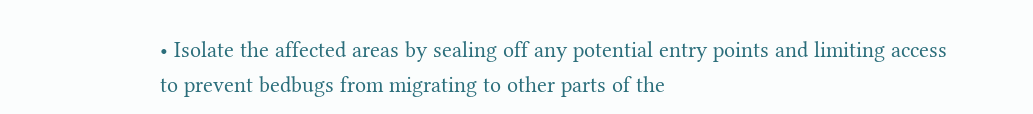• Isolate the affected areas by sealing off any potential entry points and limiting access to prevent bedbugs from migrating to other parts of the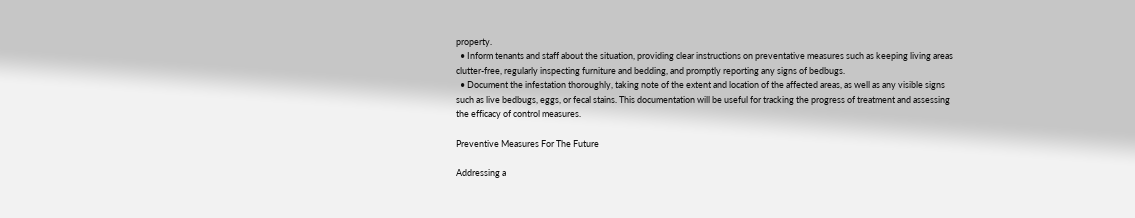property.
  • Inform tenants and staff about the situation, providing clear instructions on preventative measures such as keeping living areas clutter-free, regularly inspecting furniture and bedding, and promptly reporting any signs of bedbugs.
  • Document the infestation thoroughly, taking note of the extent and location of the affected areas, as well as any visible signs such as live bedbugs, eggs, or fecal stains. This documentation will be useful for tracking the progress of treatment and assessing the efficacy of control measures.

Preventive Measures For The Future

Addressing a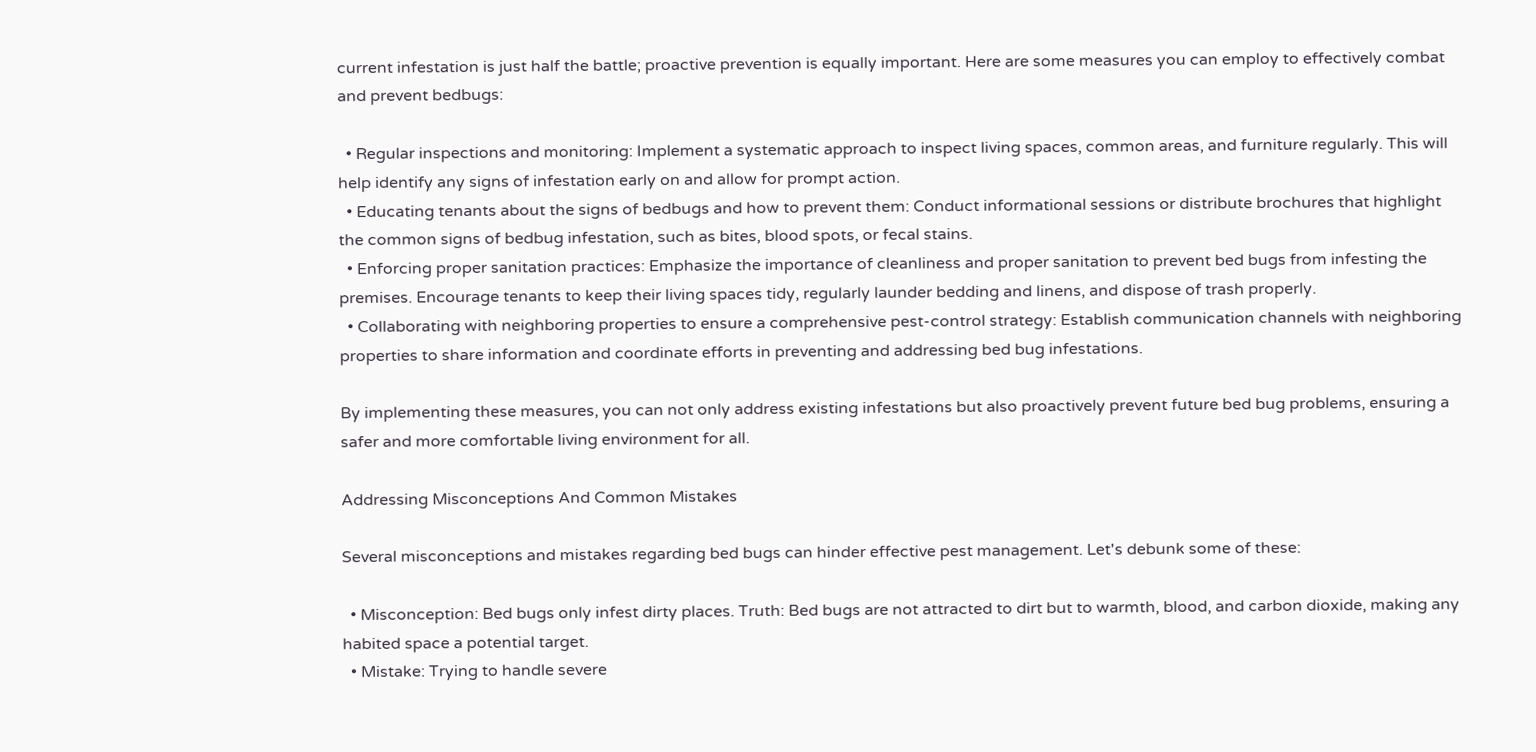current infestation is just half the battle; proactive prevention is equally important. Here are some measures you can employ to effectively combat and prevent bedbugs:

  • Regular inspections and monitoring: Implement a systematic approach to inspect living spaces, common areas, and furniture regularly. This will help identify any signs of infestation early on and allow for prompt action.
  • Educating tenants about the signs of bedbugs and how to prevent them: Conduct informational sessions or distribute brochures that highlight the common signs of bedbug infestation, such as bites, blood spots, or fecal stains.
  • Enforcing proper sanitation practices: Emphasize the importance of cleanliness and proper sanitation to prevent bed bugs from infesting the premises. Encourage tenants to keep their living spaces tidy, regularly launder bedding and linens, and dispose of trash properly.
  • Collaborating with neighboring properties to ensure a comprehensive pest-control strategy: Establish communication channels with neighboring properties to share information and coordinate efforts in preventing and addressing bed bug infestations.

By implementing these measures, you can not only address existing infestations but also proactively prevent future bed bug problems, ensuring a safer and more comfortable living environment for all.

Addressing Misconceptions And Common Mistakes

Several misconceptions and mistakes regarding bed bugs can hinder effective pest management. Let's debunk some of these:

  • Misconception: Bed bugs only infest dirty places. Truth: Bed bugs are not attracted to dirt but to warmth, blood, and carbon dioxide, making any habited space a potential target.
  • Mistake: Trying to handle severe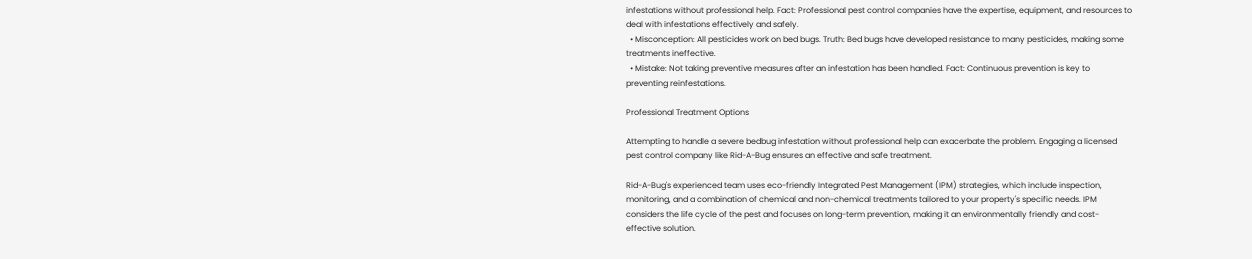infestations without professional help. Fact: Professional pest control companies have the expertise, equipment, and resources to deal with infestations effectively and safely.
  • Misconception: All pesticides work on bed bugs. Truth: Bed bugs have developed resistance to many pesticides, making some treatments ineffective.
  • Mistake: Not taking preventive measures after an infestation has been handled. Fact: Continuous prevention is key to preventing reinfestations.

Professional Treatment Options

Attempting to handle a severe bedbug infestation without professional help can exacerbate the problem. Engaging a licensed pest control company like Rid-A-Bug ensures an effective and safe treatment.

Rid-A-Bug's experienced team uses eco-friendly Integrated Pest Management (IPM) strategies, which include inspection, monitoring, and a combination of chemical and non-chemical treatments tailored to your property's specific needs. IPM considers the life cycle of the pest and focuses on long-term prevention, making it an environmentally friendly and cost-effective solution.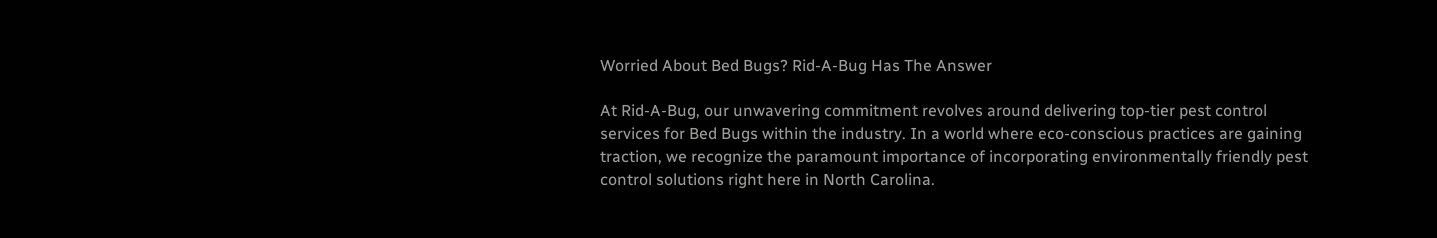Worried About Bed Bugs? Rid-A-Bug Has The Answer

At Rid-A-Bug, our unwavering commitment revolves around delivering top-tier pest control services for Bed Bugs within the industry. In a world where eco-conscious practices are gaining traction, we recognize the paramount importance of incorporating environmentally friendly pest control solutions right here in North Carolina.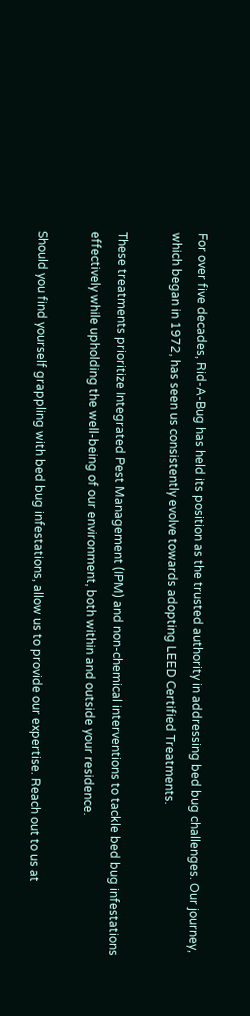For over five decades, Rid-A-Bug has held its position as the trusted authority in addressing bed bug challenges. Our journey, which began in 1972, has seen us consistently evolve towards adopting LEED Certified Treatments.

These treatments prioritize Integrated Pest Management (IPM) and non-chemical interventions to tackle bed bug infestations effectively while upholding the well-being of our environment, both within and outside your residence.

Should you find yourself grappling with bed bug infestations, allow us to provide our expertise. Reach out to us at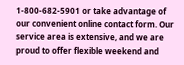1-800-682-5901 or take advantage of our convenient online contact form. Our service area is extensive, and we are proud to offer flexible weekend and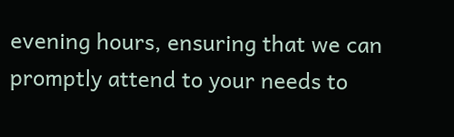evening hours, ensuring that we can promptly attend to your needs to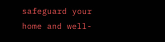safeguard your home and well-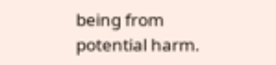being from potential harm.